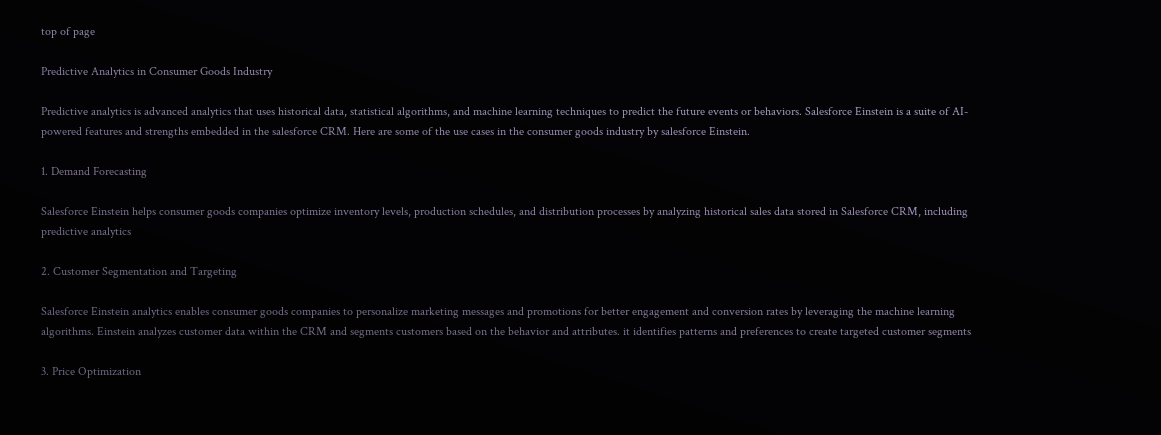top of page

Predictive Analytics in Consumer Goods Industry

Predictive analytics is advanced analytics that uses historical data, statistical algorithms, and machine learning techniques to predict the future events or behaviors. Salesforce Einstein is a suite of AI-powered features and strengths embedded in the salesforce CRM. Here are some of the use cases in the consumer goods industry by salesforce Einstein.

1. Demand Forecasting

Salesforce Einstein helps consumer goods companies optimize inventory levels, production schedules, and distribution processes by analyzing historical sales data stored in Salesforce CRM, including predictive analytics

2. Customer Segmentation and Targeting

Salesforce Einstein analytics enables consumer goods companies to personalize marketing messages and promotions for better engagement and conversion rates by leveraging the machine learning algorithms. Einstein analyzes customer data within the CRM and segments customers based on the behavior and attributes. it identifies patterns and preferences to create targeted customer segments

3. Price Optimization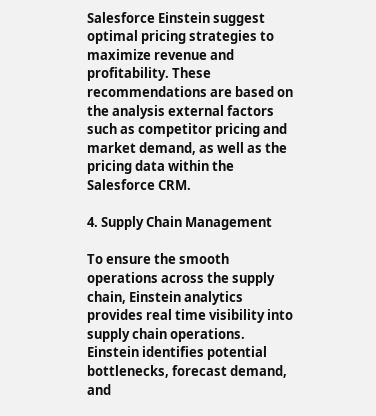Salesforce Einstein suggest optimal pricing strategies to maximize revenue and profitability. These recommendations are based on the analysis external factors such as competitor pricing and market demand, as well as the pricing data within the Salesforce CRM.

4. Supply Chain Management

To ensure the smooth operations across the supply chain, Einstein analytics provides real time visibility into supply chain operations. Einstein identifies potential bottlenecks, forecast demand, and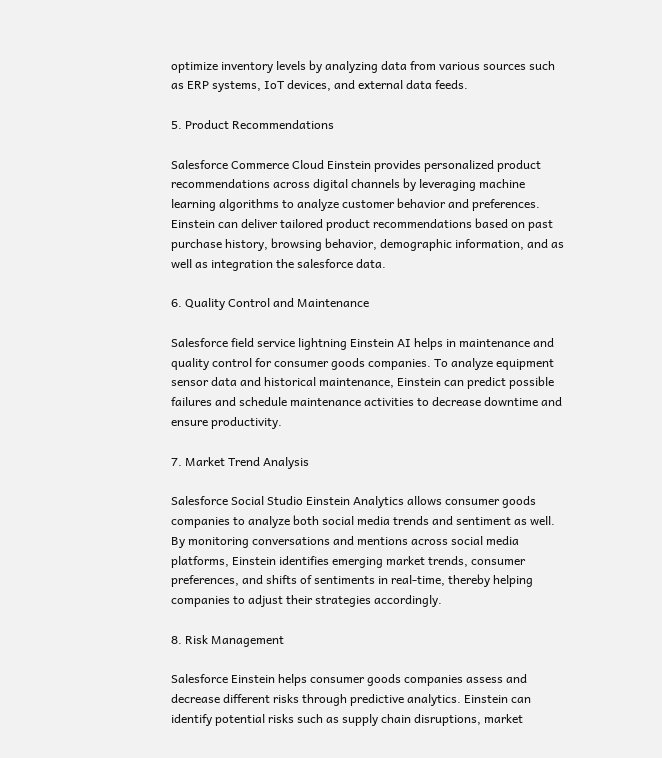optimize inventory levels by analyzing data from various sources such as ERP systems, IoT devices, and external data feeds.

5. Product Recommendations

Salesforce Commerce Cloud Einstein provides personalized product recommendations across digital channels by leveraging machine learning algorithms to analyze customer behavior and preferences. Einstein can deliver tailored product recommendations based on past purchase history, browsing behavior, demographic information, and as well as integration the salesforce data.

6. Quality Control and Maintenance

Salesforce field service lightning Einstein AI helps in maintenance and quality control for consumer goods companies. To analyze equipment sensor data and historical maintenance, Einstein can predict possible failures and schedule maintenance activities to decrease downtime and ensure productivity.

7. Market Trend Analysis

Salesforce Social Studio Einstein Analytics allows consumer goods companies to analyze both social media trends and sentiment as well. By monitoring conversations and mentions across social media platforms, Einstein identifies emerging market trends, consumer preferences, and shifts of sentiments in real-time, thereby helping companies to adjust their strategies accordingly.

8. Risk Management

Salesforce Einstein helps consumer goods companies assess and decrease different risks through predictive analytics. Einstein can identify potential risks such as supply chain disruptions, market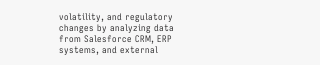volatility, and regulatory changes by analyzing data from Salesforce CRM, ERP systems, and external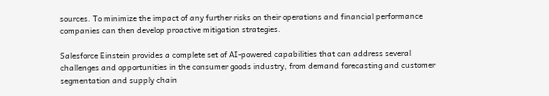sources. To minimize the impact of any further risks on their operations and financial performance companies can then develop proactive mitigation strategies.

Salesforce Einstein provides a complete set of AI-powered capabilities that can address several challenges and opportunities in the consumer goods industry, from demand forecasting and customer segmentation and supply chain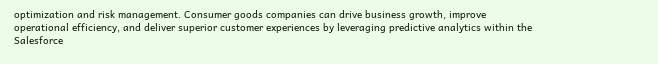optimization and risk management. Consumer goods companies can drive business growth, improve operational efficiency, and deliver superior customer experiences by leveraging predictive analytics within the Salesforce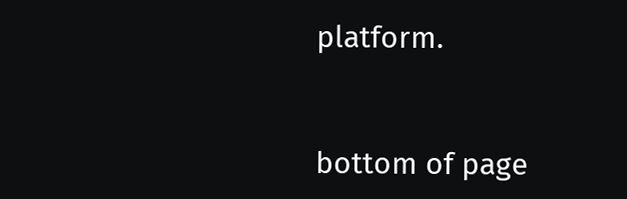platform.


bottom of page